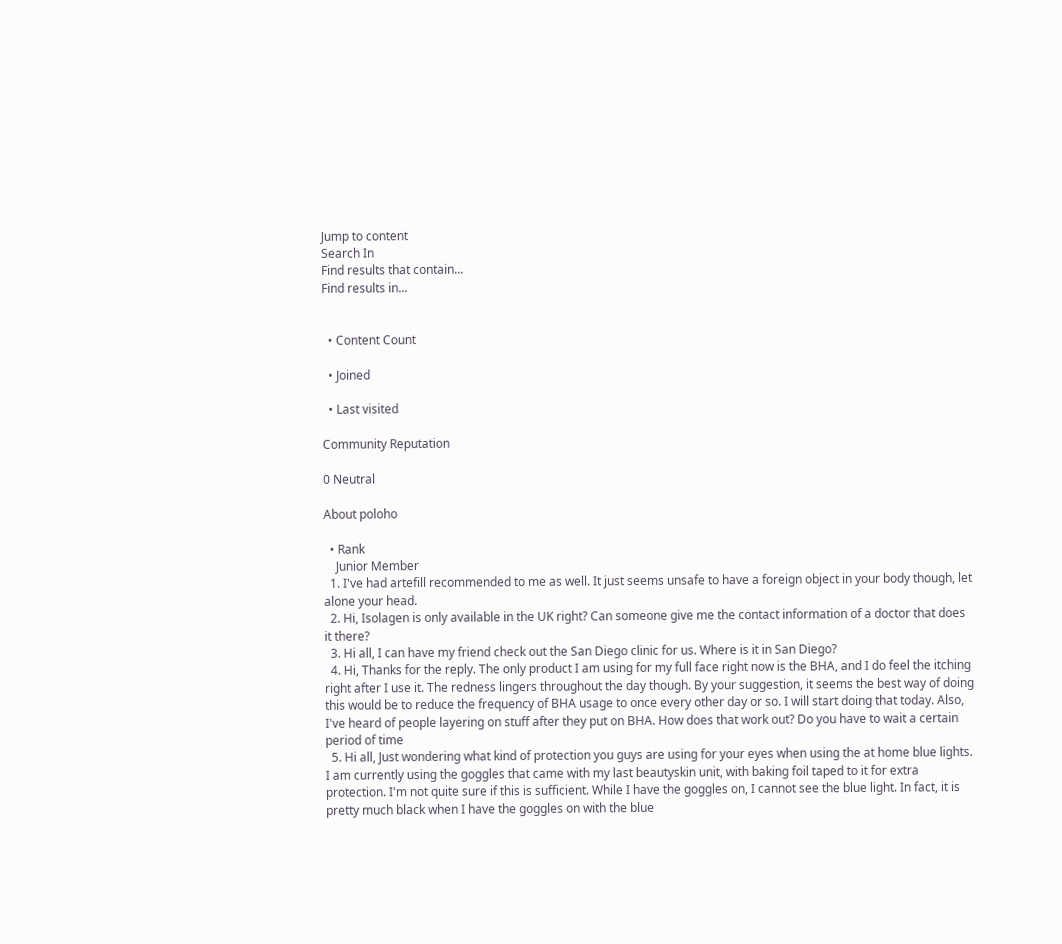Jump to content
Search In
Find results that contain...
Find results in...


  • Content Count

  • Joined

  • Last visited

Community Reputation

0 Neutral

About poloho

  • Rank
    Junior Member
  1. I've had artefill recommended to me as well. It just seems unsafe to have a foreign object in your body though, let alone your head.
  2. Hi, Isolagen is only available in the UK right? Can someone give me the contact information of a doctor that does it there?
  3. Hi all, I can have my friend check out the San Diego clinic for us. Where is it in San Diego?
  4. Hi, Thanks for the reply. The only product I am using for my full face right now is the BHA, and I do feel the itching right after I use it. The redness lingers throughout the day though. By your suggestion, it seems the best way of doing this would be to reduce the frequency of BHA usage to once every other day or so. I will start doing that today. Also, I've heard of people layering on stuff after they put on BHA. How does that work out? Do you have to wait a certain period of time
  5. Hi all, Just wondering what kind of protection you guys are using for your eyes when using the at home blue lights. I am currently using the goggles that came with my last beautyskin unit, with baking foil taped to it for extra protection. I'm not quite sure if this is sufficient. While I have the goggles on, I cannot see the blue light. In fact, it is pretty much black when I have the goggles on with the blue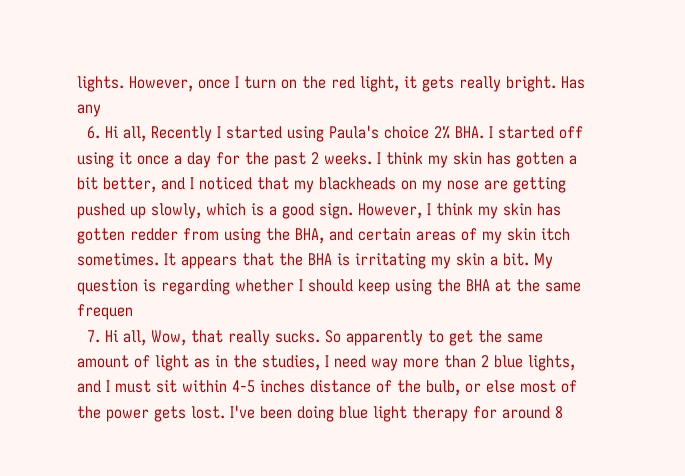lights. However, once I turn on the red light, it gets really bright. Has any
  6. Hi all, Recently I started using Paula's choice 2% BHA. I started off using it once a day for the past 2 weeks. I think my skin has gotten a bit better, and I noticed that my blackheads on my nose are getting pushed up slowly, which is a good sign. However, I think my skin has gotten redder from using the BHA, and certain areas of my skin itch sometimes. It appears that the BHA is irritating my skin a bit. My question is regarding whether I should keep using the BHA at the same frequen
  7. Hi all, Wow, that really sucks. So apparently to get the same amount of light as in the studies, I need way more than 2 blue lights, and I must sit within 4-5 inches distance of the bulb, or else most of the power gets lost. I've been doing blue light therapy for around 8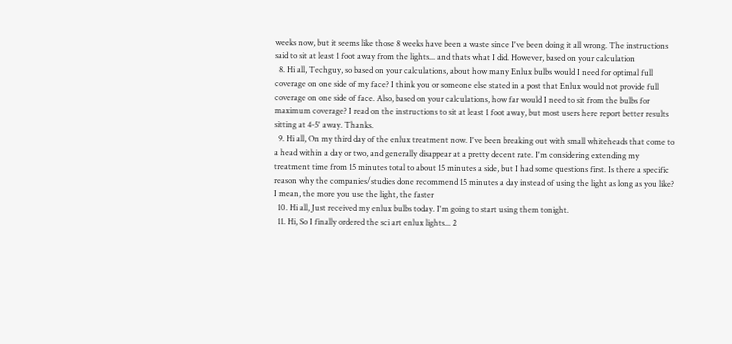weeks now, but it seems like those 8 weeks have been a waste since I've been doing it all wrong. The instructions said to sit at least 1 foot away from the lights... and thats what I did. However, based on your calculation
  8. Hi all, Techguy, so based on your calculations, about how many Enlux bulbs would I need for optimal full coverage on one side of my face? I think you or someone else stated in a post that Enlux would not provide full coverage on one side of face. Also, based on your calculations, how far would I need to sit from the bulbs for maximum coverage? I read on the instructions to sit at least 1 foot away, but most users here report better results sitting at 4-5' away. Thanks.
  9. Hi all, On my third day of the enlux treatment now. I've been breaking out with small whiteheads that come to a head within a day or two, and generally disappear at a pretty decent rate. I'm considering extending my treatment time from 15 minutes total to about 15 minutes a side, but I had some questions first. Is there a specific reason why the companies/studies done recommend 15 minutes a day instead of using the light as long as you like? I mean, the more you use the light, the faster
  10. Hi all, Just received my enlux bulbs today. I'm going to start using them tonight.
  11. Hi, So I finally ordered the sci art enlux lights... 2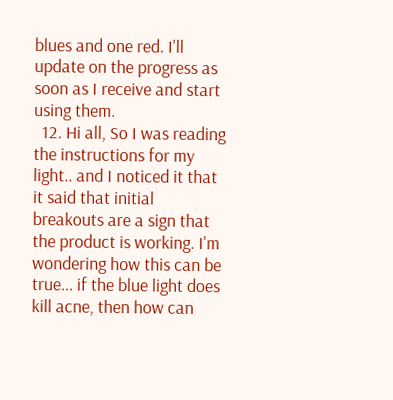blues and one red. I'll update on the progress as soon as I receive and start using them.
  12. Hi all, So I was reading the instructions for my light.. and I noticed it that it said that initial breakouts are a sign that the product is working. I'm wondering how this can be true... if the blue light does kill acne, then how can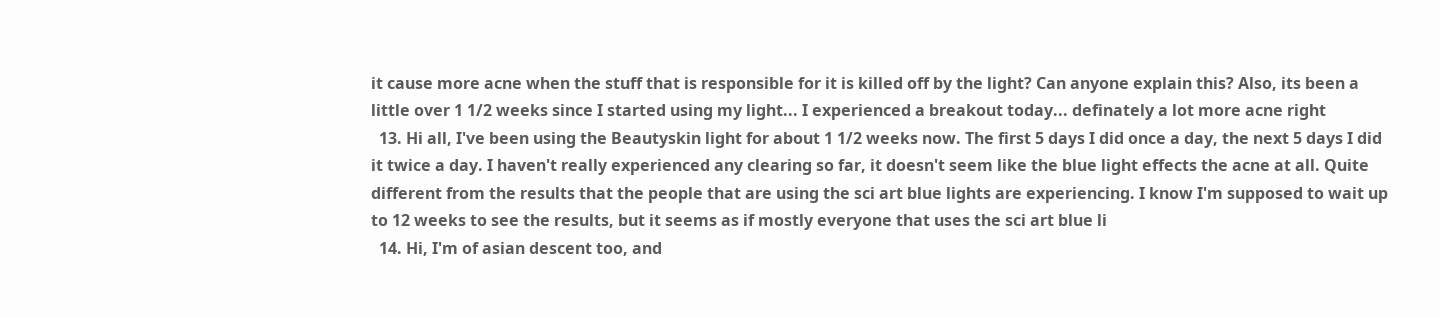it cause more acne when the stuff that is responsible for it is killed off by the light? Can anyone explain this? Also, its been a little over 1 1/2 weeks since I started using my light... I experienced a breakout today... definately a lot more acne right
  13. Hi all, I've been using the Beautyskin light for about 1 1/2 weeks now. The first 5 days I did once a day, the next 5 days I did it twice a day. I haven't really experienced any clearing so far, it doesn't seem like the blue light effects the acne at all. Quite different from the results that the people that are using the sci art blue lights are experiencing. I know I'm supposed to wait up to 12 weeks to see the results, but it seems as if mostly everyone that uses the sci art blue li
  14. Hi, I'm of asian descent too, and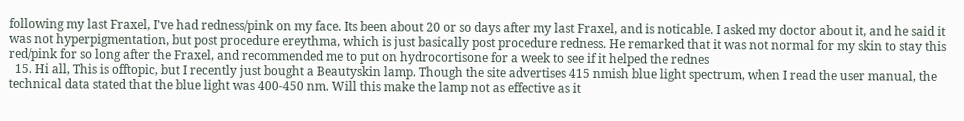following my last Fraxel, I've had redness/pink on my face. Its been about 20 or so days after my last Fraxel, and is noticable. I asked my doctor about it, and he said it was not hyperpigmentation, but post procedure ereythma, which is just basically post procedure redness. He remarked that it was not normal for my skin to stay this red/pink for so long after the Fraxel, and recommended me to put on hydrocortisone for a week to see if it helped the rednes
  15. Hi all, This is offtopic, but I recently just bought a Beautyskin lamp. Though the site advertises 415 nmish blue light spectrum, when I read the user manual, the technical data stated that the blue light was 400-450 nm. Will this make the lamp not as effective as it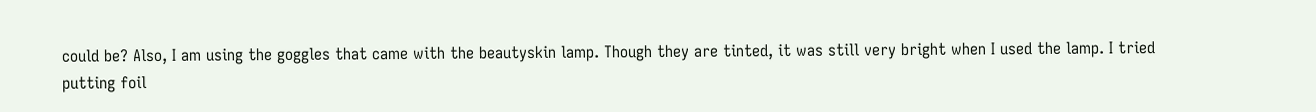could be? Also, I am using the goggles that came with the beautyskin lamp. Though they are tinted, it was still very bright when I used the lamp. I tried putting foil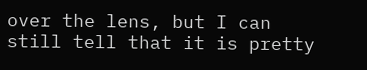over the lens, but I can still tell that it is pretty